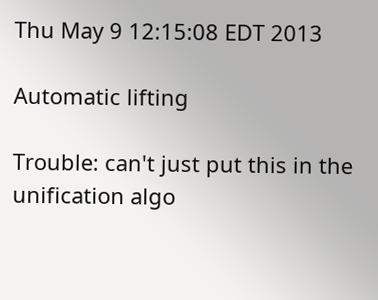Thu May 9 12:15:08 EDT 2013

Automatic lifting

Trouble: can't just put this in the unification algo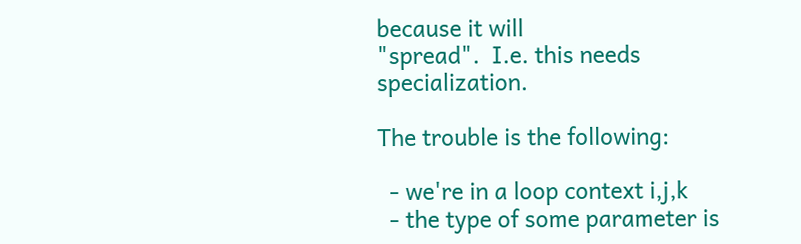because it will
"spread".  I.e. this needs specialization.

The trouble is the following:

  - we're in a loop context i,j,k
  - the type of some parameter is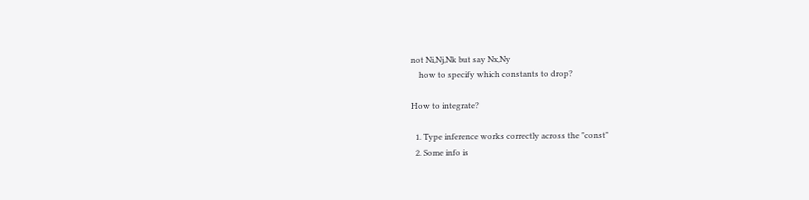not Ni,Nj,Nk but say Nx,Ny
    how to specify which constants to drop?

How to integrate?

  1. Type inference works correctly across the "const"
  2. Some info is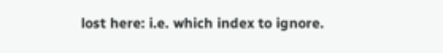lost here: i.e. which index to ignore.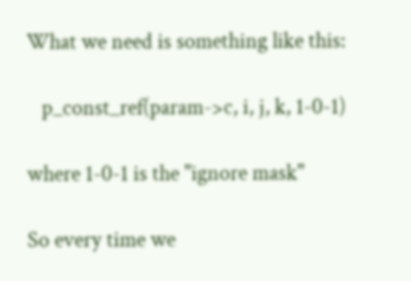What we need is something like this:

   p_const_ref(param->c, i, j, k, 1-0-1)

where 1-0-1 is the "ignore mask"

So every time we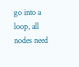go into a loop, all nodes need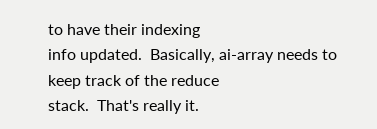to have their indexing
info updated.  Basically, ai-array needs to keep track of the reduce
stack.  That's really it.